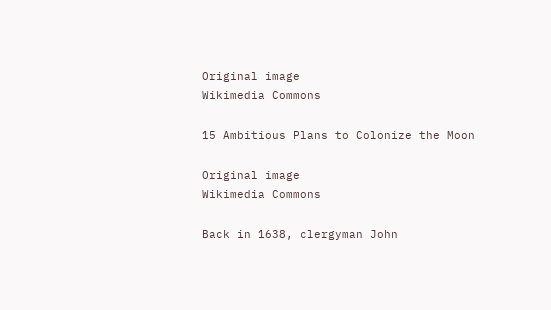Original image
Wikimedia Commons

15 Ambitious Plans to Colonize the Moon

Original image
Wikimedia Commons

Back in 1638, clergyman John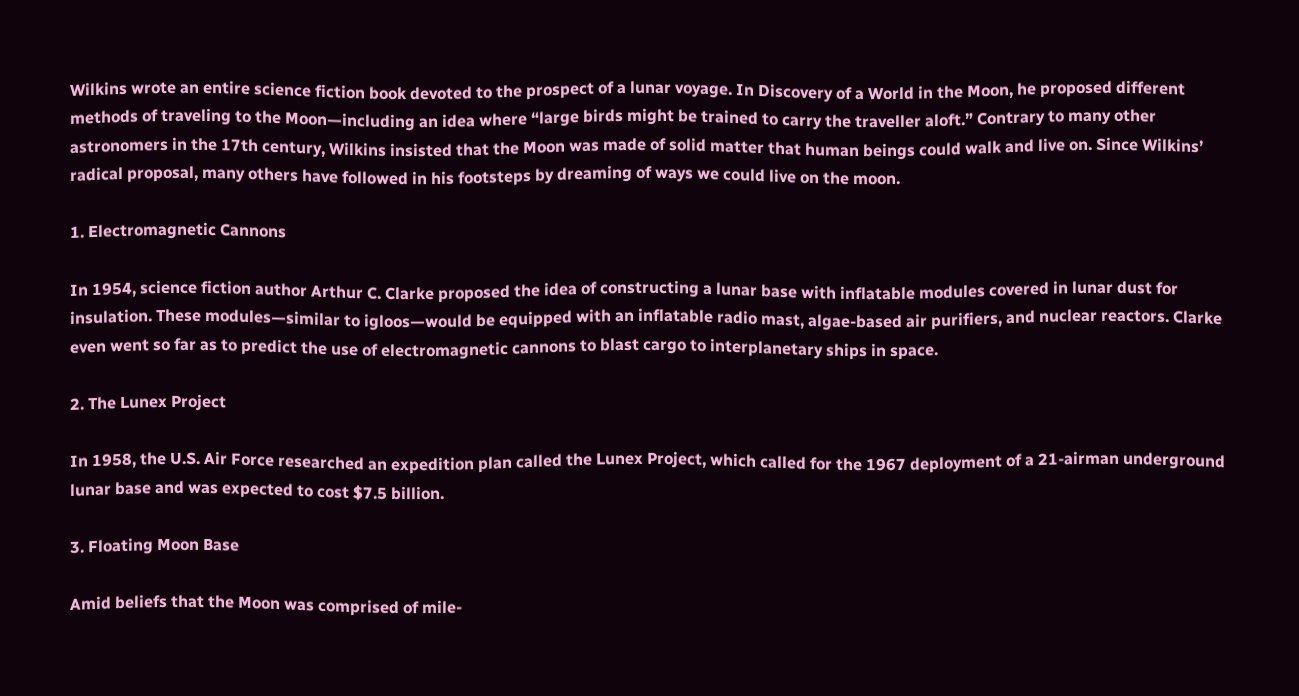Wilkins wrote an entire science fiction book devoted to the prospect of a lunar voyage. In Discovery of a World in the Moon, he proposed different methods of traveling to the Moon—including an idea where “large birds might be trained to carry the traveller aloft.” Contrary to many other astronomers in the 17th century, Wilkins insisted that the Moon was made of solid matter that human beings could walk and live on. Since Wilkins’ radical proposal, many others have followed in his footsteps by dreaming of ways we could live on the moon.

1. Electromagnetic Cannons

In 1954, science fiction author Arthur C. Clarke proposed the idea of constructing a lunar base with inflatable modules covered in lunar dust for insulation. These modules—similar to igloos—would be equipped with an inflatable radio mast, algae-based air purifiers, and nuclear reactors. Clarke even went so far as to predict the use of electromagnetic cannons to blast cargo to interplanetary ships in space.

2. The Lunex Project

In 1958, the U.S. Air Force researched an expedition plan called the Lunex Project, which called for the 1967 deployment of a 21-airman underground lunar base and was expected to cost $7.5 billion.

3. Floating Moon Base

Amid beliefs that the Moon was comprised of mile-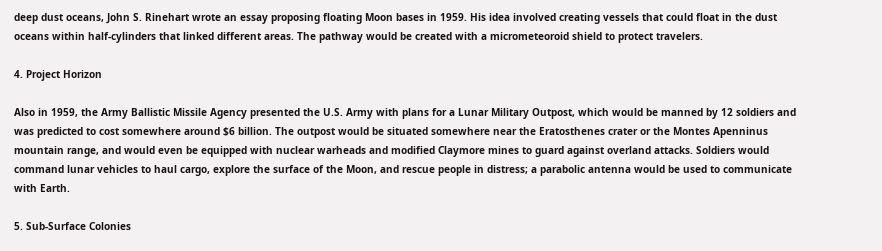deep dust oceans, John S. Rinehart wrote an essay proposing floating Moon bases in 1959. His idea involved creating vessels that could float in the dust oceans within half-cylinders that linked different areas. The pathway would be created with a micrometeoroid shield to protect travelers.

4. Project Horizon

Also in 1959, the Army Ballistic Missile Agency presented the U.S. Army with plans for a Lunar Military Outpost, which would be manned by 12 soldiers and was predicted to cost somewhere around $6 billion. The outpost would be situated somewhere near the Eratosthenes crater or the Montes Apenninus mountain range, and would even be equipped with nuclear warheads and modified Claymore mines to guard against overland attacks. Soldiers would command lunar vehicles to haul cargo, explore the surface of the Moon, and rescue people in distress; a parabolic antenna would be used to communicate with Earth.

5. Sub-Surface Colonies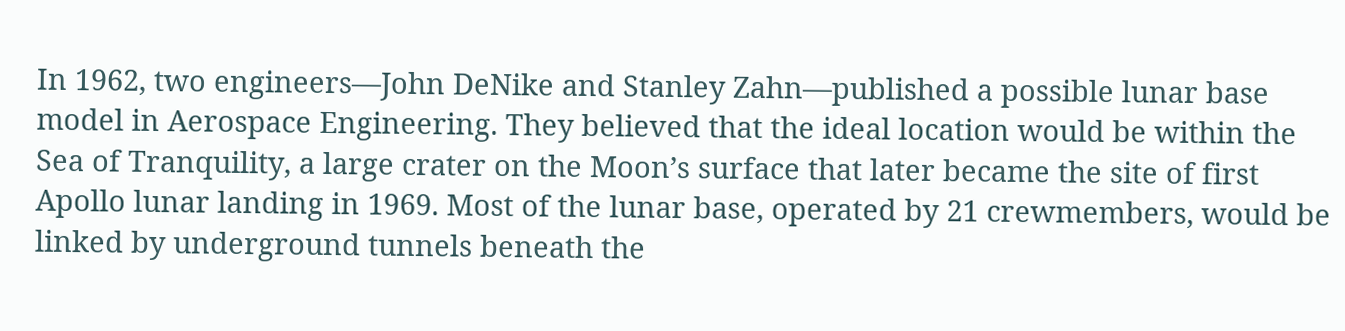In 1962, two engineers—John DeNike and Stanley Zahn—published a possible lunar base model in Aerospace Engineering. They believed that the ideal location would be within the Sea of Tranquility, a large crater on the Moon’s surface that later became the site of first Apollo lunar landing in 1969. Most of the lunar base, operated by 21 crewmembers, would be linked by underground tunnels beneath the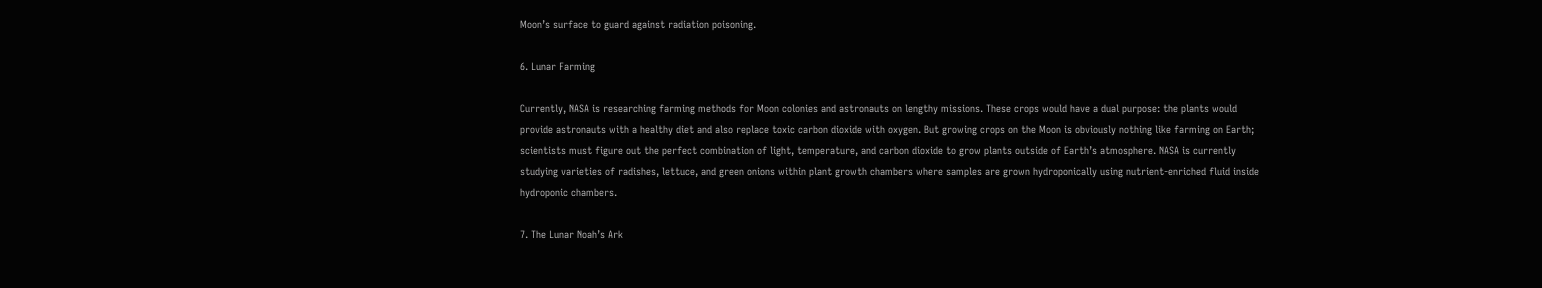Moon’s surface to guard against radiation poisoning.

6. Lunar Farming

Currently, NASA is researching farming methods for Moon colonies and astronauts on lengthy missions. These crops would have a dual purpose: the plants would provide astronauts with a healthy diet and also replace toxic carbon dioxide with oxygen. But growing crops on the Moon is obviously nothing like farming on Earth; scientists must figure out the perfect combination of light, temperature, and carbon dioxide to grow plants outside of Earth’s atmosphere. NASA is currently studying varieties of radishes, lettuce, and green onions within plant growth chambers where samples are grown hydroponically using nutrient-enriched fluid inside hydroponic chambers.

7. The Lunar Noah’s Ark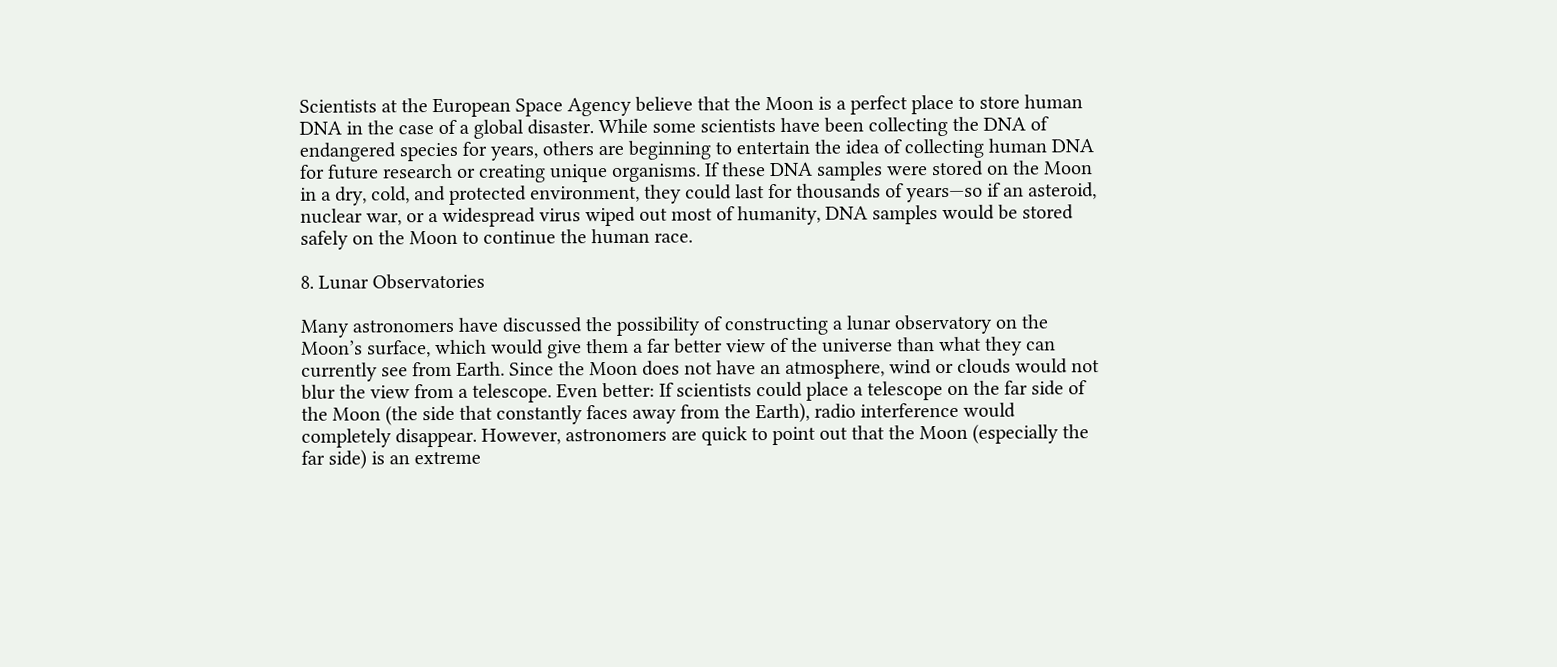Scientists at the European Space Agency believe that the Moon is a perfect place to store human DNA in the case of a global disaster. While some scientists have been collecting the DNA of endangered species for years, others are beginning to entertain the idea of collecting human DNA for future research or creating unique organisms. If these DNA samples were stored on the Moon in a dry, cold, and protected environment, they could last for thousands of years—so if an asteroid, nuclear war, or a widespread virus wiped out most of humanity, DNA samples would be stored safely on the Moon to continue the human race.

8. Lunar Observatories

Many astronomers have discussed the possibility of constructing a lunar observatory on the Moon’s surface, which would give them a far better view of the universe than what they can currently see from Earth. Since the Moon does not have an atmosphere, wind or clouds would not blur the view from a telescope. Even better: If scientists could place a telescope on the far side of the Moon (the side that constantly faces away from the Earth), radio interference would completely disappear. However, astronomers are quick to point out that the Moon (especially the far side) is an extreme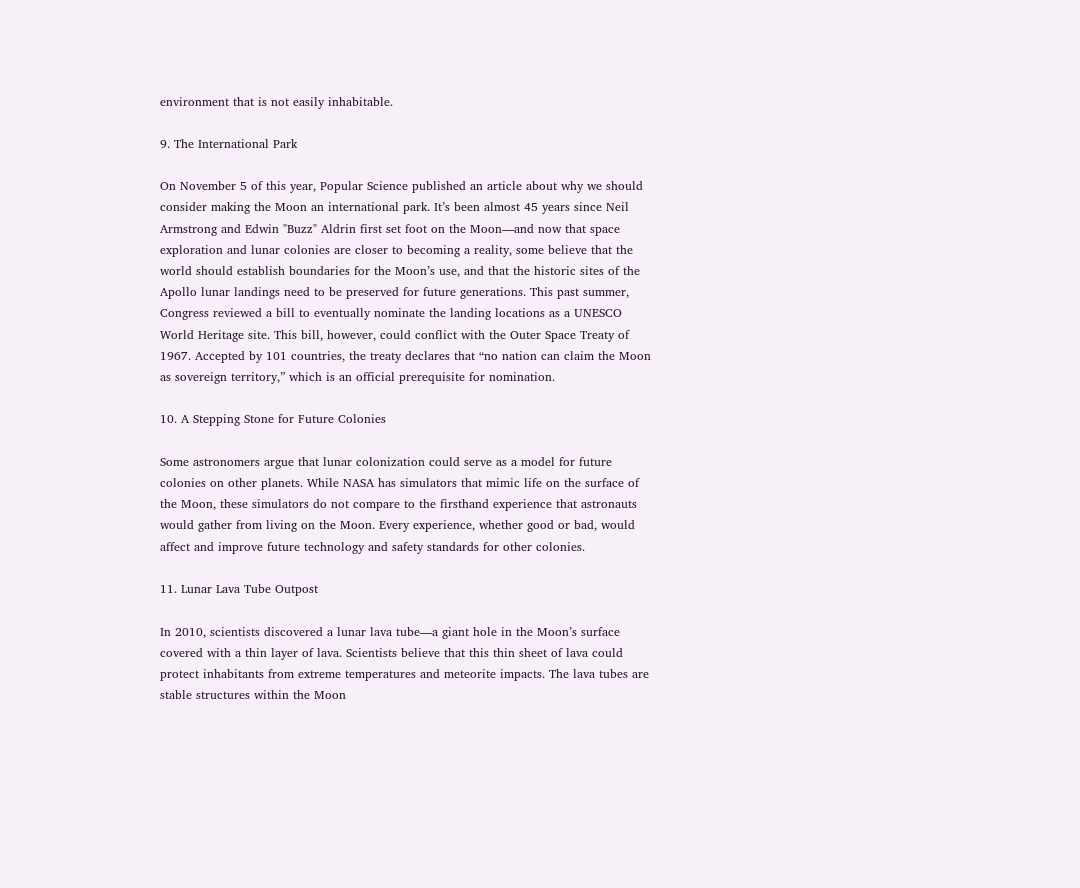environment that is not easily inhabitable.

9. The International Park

On November 5 of this year, Popular Science published an article about why we should consider making the Moon an international park. It’s been almost 45 years since Neil Armstrong and Edwin "Buzz" Aldrin first set foot on the Moon—and now that space exploration and lunar colonies are closer to becoming a reality, some believe that the world should establish boundaries for the Moon’s use, and that the historic sites of the Apollo lunar landings need to be preserved for future generations. This past summer, Congress reviewed a bill to eventually nominate the landing locations as a UNESCO World Heritage site. This bill, however, could conflict with the Outer Space Treaty of 1967. Accepted by 101 countries, the treaty declares that “no nation can claim the Moon as sovereign territory,” which is an official prerequisite for nomination.

10. A Stepping Stone for Future Colonies

Some astronomers argue that lunar colonization could serve as a model for future colonies on other planets. While NASA has simulators that mimic life on the surface of the Moon, these simulators do not compare to the firsthand experience that astronauts would gather from living on the Moon. Every experience, whether good or bad, would affect and improve future technology and safety standards for other colonies.

11. Lunar Lava Tube Outpost

In 2010, scientists discovered a lunar lava tube—a giant hole in the Moon’s surface covered with a thin layer of lava. Scientists believe that this thin sheet of lava could protect inhabitants from extreme temperatures and meteorite impacts. The lava tubes are stable structures within the Moon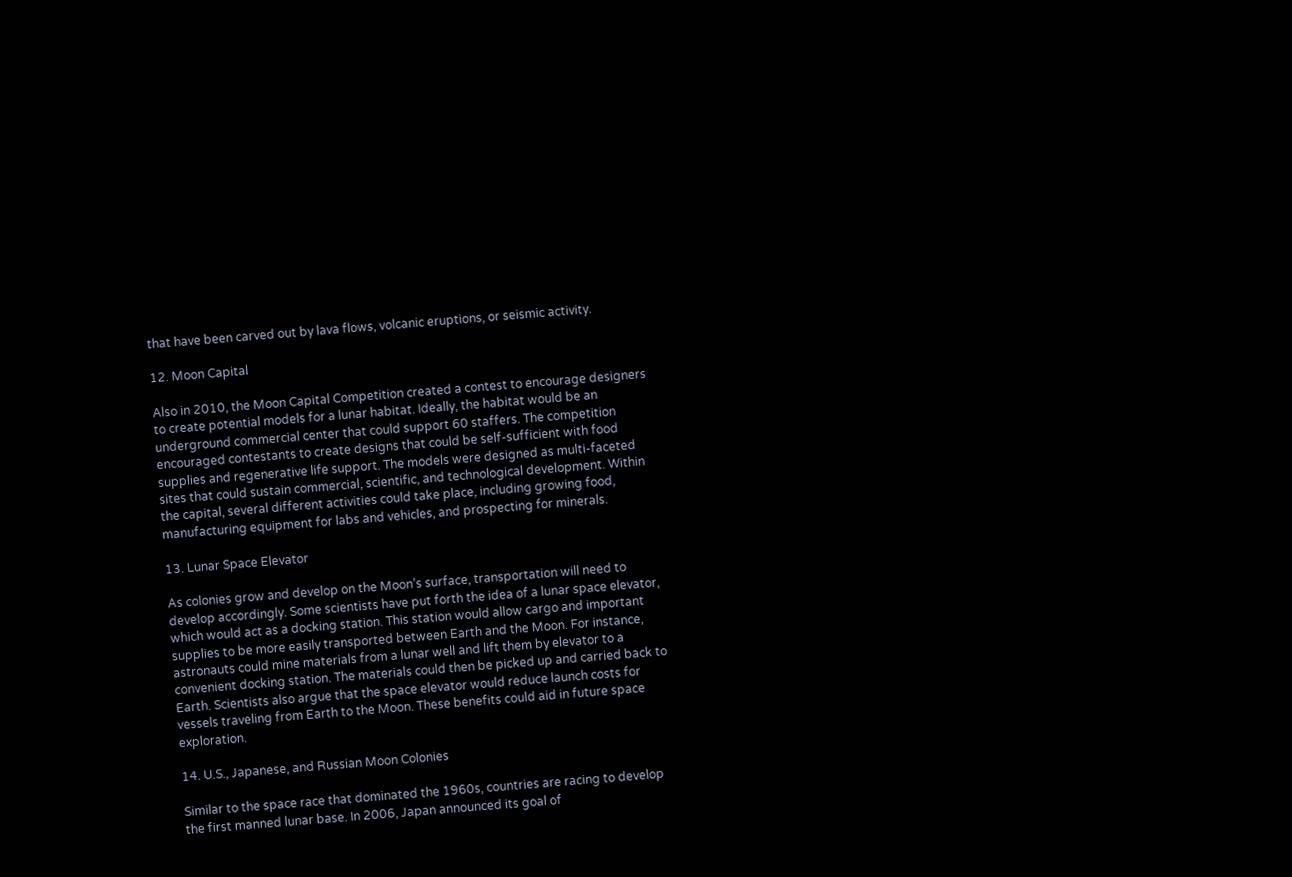that have been carved out by lava flows, volcanic eruptions, or seismic activity.

12. Moon Capital

Also in 2010, the Moon Capital Competition created a contest to encourage designers to create potential models for a lunar habitat. Ideally, the habitat would be an underground commercial center that could support 60 staffers. The competition encouraged contestants to create designs that could be self-sufficient with food supplies and regenerative life support. The models were designed as multi-faceted sites that could sustain commercial, scientific, and technological development. Within the capital, several different activities could take place, including growing food, manufacturing equipment for labs and vehicles, and prospecting for minerals.

13. Lunar Space Elevator

As colonies grow and develop on the Moon’s surface, transportation will need to develop accordingly. Some scientists have put forth the idea of a lunar space elevator, which would act as a docking station. This station would allow cargo and important supplies to be more easily transported between Earth and the Moon. For instance, astronauts could mine materials from a lunar well and lift them by elevator to a convenient docking station. The materials could then be picked up and carried back to Earth. Scientists also argue that the space elevator would reduce launch costs for vessels traveling from Earth to the Moon. These benefits could aid in future space exploration.

14. U.S., Japanese, and Russian Moon Colonies

Similar to the space race that dominated the 1960s, countries are racing to develop the first manned lunar base. In 2006, Japan announced its goal of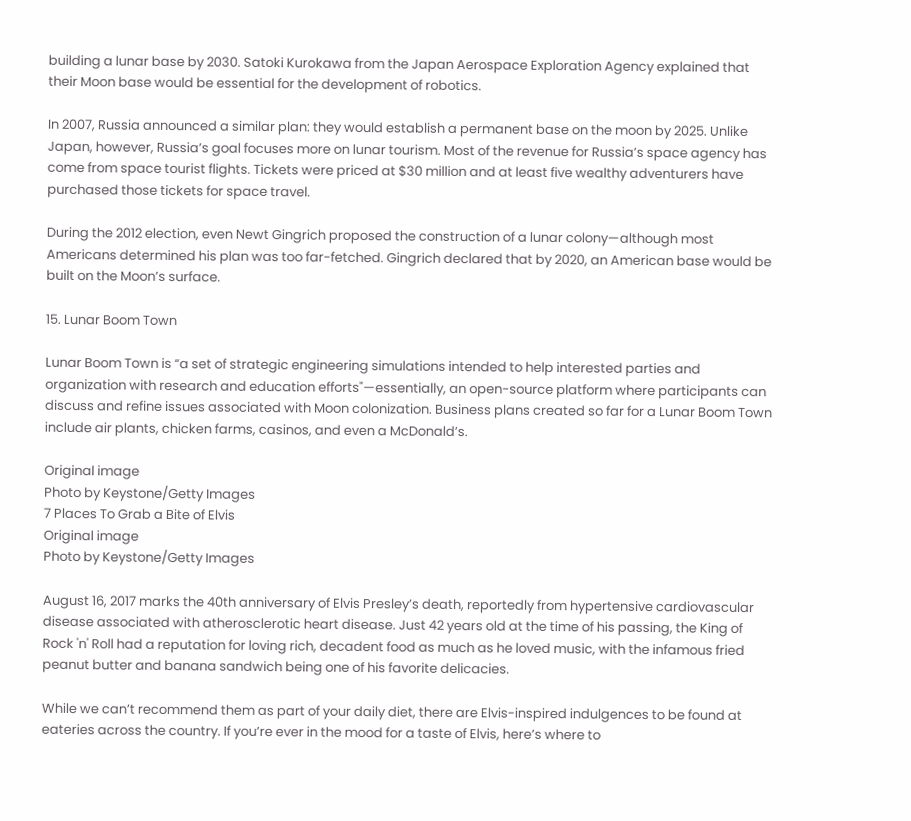building a lunar base by 2030. Satoki Kurokawa from the Japan Aerospace Exploration Agency explained that their Moon base would be essential for the development of robotics.

In 2007, Russia announced a similar plan: they would establish a permanent base on the moon by 2025. Unlike Japan, however, Russia’s goal focuses more on lunar tourism. Most of the revenue for Russia’s space agency has come from space tourist flights. Tickets were priced at $30 million and at least five wealthy adventurers have purchased those tickets for space travel.

During the 2012 election, even Newt Gingrich proposed the construction of a lunar colony—although most Americans determined his plan was too far-fetched. Gingrich declared that by 2020, an American base would be built on the Moon’s surface.

15. Lunar Boom Town

Lunar Boom Town is “a set of strategic engineering simulations intended to help interested parties and organization with research and education efforts"—essentially, an open-source platform where participants can discuss and refine issues associated with Moon colonization. Business plans created so far for a Lunar Boom Town include air plants, chicken farms, casinos, and even a McDonald’s.

Original image
Photo by Keystone/Getty Images
7 Places To Grab a Bite of Elvis
Original image
Photo by Keystone/Getty Images

August 16, 2017 marks the 40th anniversary of Elvis Presley’s death, reportedly from hypertensive cardiovascular disease associated with atherosclerotic heart disease. Just 42 years old at the time of his passing, the King of Rock 'n' Roll had a reputation for loving rich, decadent food as much as he loved music, with the infamous fried peanut butter and banana sandwich being one of his favorite delicacies.

While we can’t recommend them as part of your daily diet, there are Elvis-inspired indulgences to be found at eateries across the country. If you’re ever in the mood for a taste of Elvis, here’s where to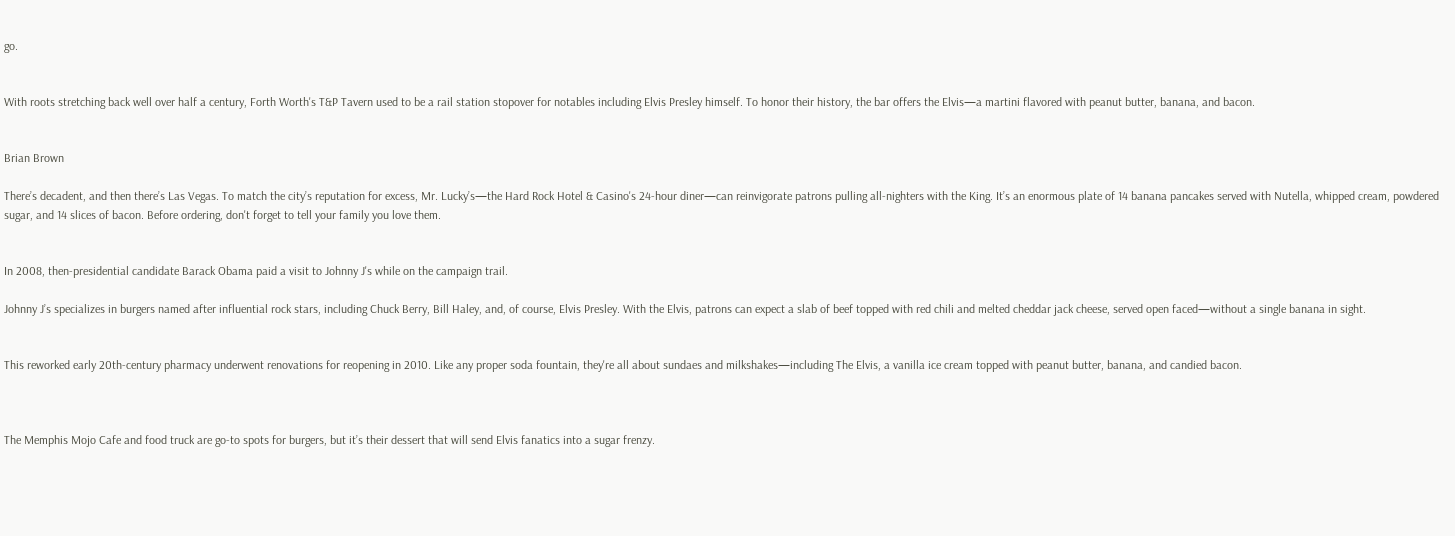go.


With roots stretching back well over half a century, Forth Worth's T&P Tavern used to be a rail station stopover for notables including Elvis Presley himself. To honor their history, the bar offers the Elvis—a martini flavored with peanut butter, banana, and bacon.


Brian Brown

There’s decadent, and then there’s Las Vegas. To match the city’s reputation for excess, Mr. Lucky’s—the Hard Rock Hotel & Casino's 24-hour diner—can reinvigorate patrons pulling all-nighters with the King. It’s an enormous plate of 14 banana pancakes served with Nutella, whipped cream, powdered sugar, and 14 slices of bacon. Before ordering, don't forget to tell your family you love them.


In 2008, then-presidential candidate Barack Obama paid a visit to Johnny J's while on the campaign trail.

Johnny J’s specializes in burgers named after influential rock stars, including Chuck Berry, Bill Haley, and, of course, Elvis Presley. With the Elvis, patrons can expect a slab of beef topped with red chili and melted cheddar jack cheese, served open faced—without a single banana in sight.


This reworked early 20th-century pharmacy underwent renovations for reopening in 2010. Like any proper soda fountain, they're all about sundaes and milkshakes—including The Elvis, a vanilla ice cream topped with peanut butter, banana, and candied bacon.



The Memphis Mojo Cafe and food truck are go-to spots for burgers, but it’s their dessert that will send Elvis fanatics into a sugar frenzy.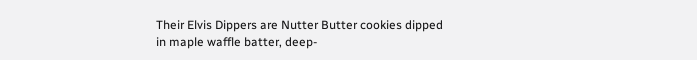Their Elvis Dippers are Nutter Butter cookies dipped in maple waffle batter, deep-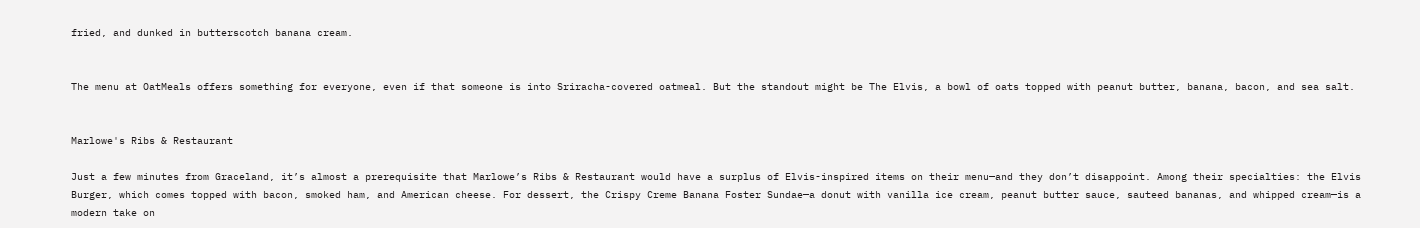fried, and dunked in butterscotch banana cream.


The menu at OatMeals offers something for everyone, even if that someone is into Sriracha-covered oatmeal. But the standout might be The Elvis, a bowl of oats topped with peanut butter, banana, bacon, and sea salt.


Marlowe's Ribs & Restaurant

Just a few minutes from Graceland, it’s almost a prerequisite that Marlowe’s Ribs & Restaurant would have a surplus of Elvis-inspired items on their menu—and they don’t disappoint. Among their specialties: the Elvis Burger, which comes topped with bacon, smoked ham, and American cheese. For dessert, the Crispy Creme Banana Foster Sundae—a donut with vanilla ice cream, peanut butter sauce, sauteed bananas, and whipped cream—is a modern take on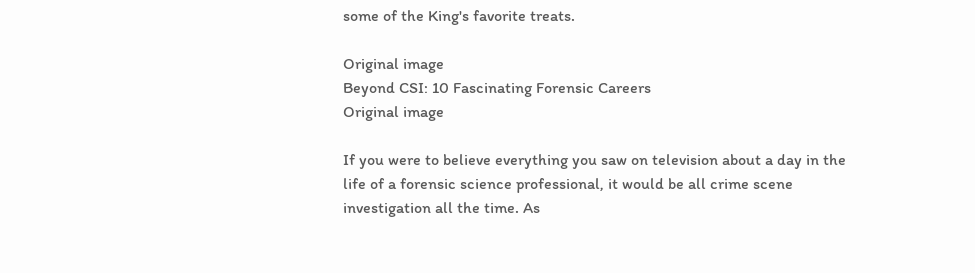some of the King's favorite treats.

Original image
Beyond CSI: 10 Fascinating Forensic Careers
Original image

If you were to believe everything you saw on television about a day in the life of a forensic science professional, it would be all crime scene investigation all the time. As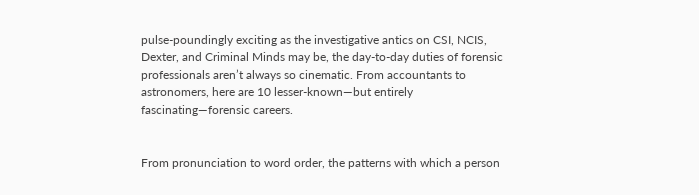pulse-poundingly exciting as the investigative antics on CSI, NCIS, Dexter, and Criminal Minds may be, the day-to-day duties of forensic professionals aren’t always so cinematic. From accountants to astronomers, here are 10 lesser-known—but entirely fascinating—forensic careers.


From pronunciation to word order, the patterns with which a person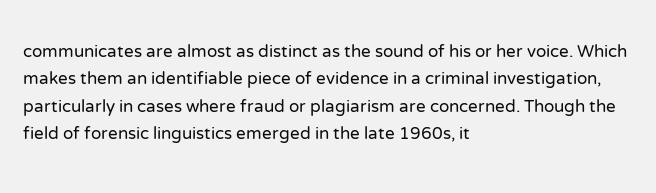communicates are almost as distinct as the sound of his or her voice. Which makes them an identifiable piece of evidence in a criminal investigation, particularly in cases where fraud or plagiarism are concerned. Though the field of forensic linguistics emerged in the late 1960s, it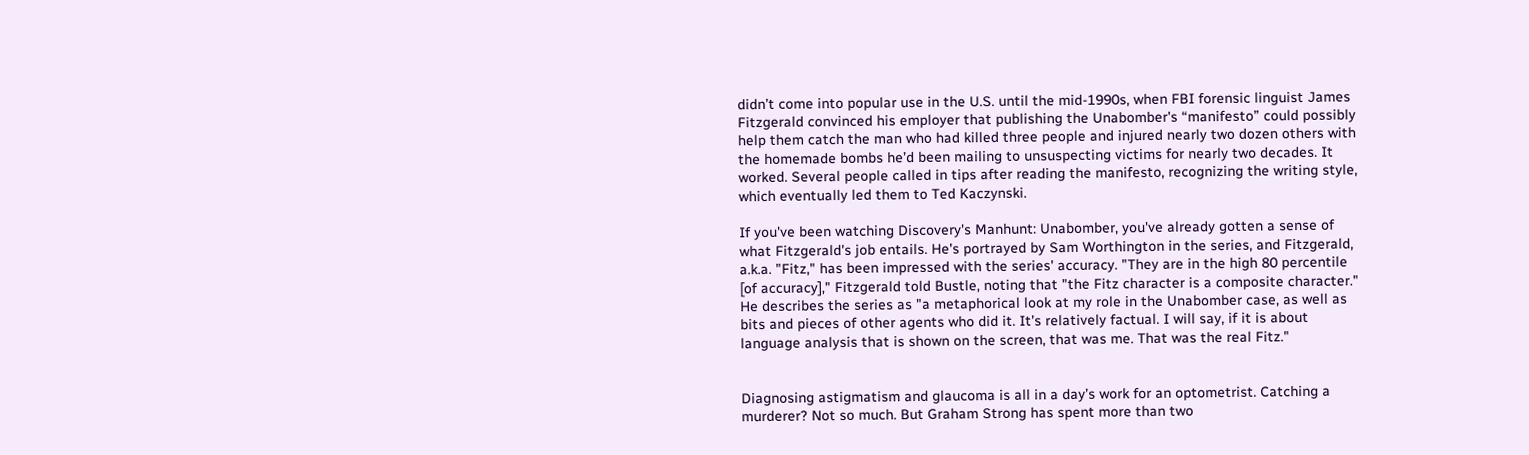didn’t come into popular use in the U.S. until the mid-1990s, when FBI forensic linguist James Fitzgerald convinced his employer that publishing the Unabomber's “manifesto” could possibly help them catch the man who had killed three people and injured nearly two dozen others with the homemade bombs he’d been mailing to unsuspecting victims for nearly two decades. It worked. Several people called in tips after reading the manifesto, recognizing the writing style, which eventually led them to Ted Kaczynski.

If you've been watching Discovery's Manhunt: Unabomber, you've already gotten a sense of what Fitzgerald's job entails. He's portrayed by Sam Worthington in the series, and Fitzgerald, a.k.a. "Fitz," has been impressed with the series' accuracy. "They are in the high 80 percentile [of accuracy]," Fitzgerald told Bustle, noting that "the Fitz character is a composite character." He describes the series as "a metaphorical look at my role in the Unabomber case, as well as bits and pieces of other agents who did it. It’s relatively factual. I will say, if it is about language analysis that is shown on the screen, that was me. That was the real Fitz."


Diagnosing astigmatism and glaucoma is all in a day’s work for an optometrist. Catching a murderer? Not so much. But Graham Strong has spent more than two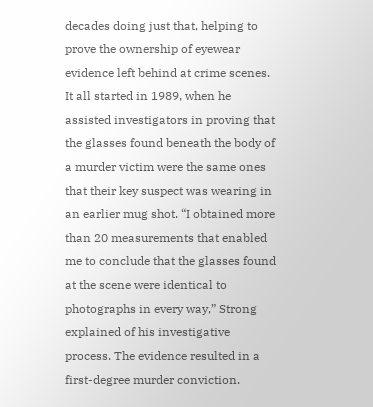decades doing just that, helping to prove the ownership of eyewear evidence left behind at crime scenes. It all started in 1989, when he assisted investigators in proving that the glasses found beneath the body of a murder victim were the same ones that their key suspect was wearing in an earlier mug shot. “I obtained more than 20 measurements that enabled me to conclude that the glasses found at the scene were identical to photographs in every way,” Strong explained of his investigative process. The evidence resulted in a first-degree murder conviction.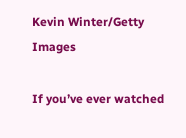Kevin Winter/Getty Images

If you’ve ever watched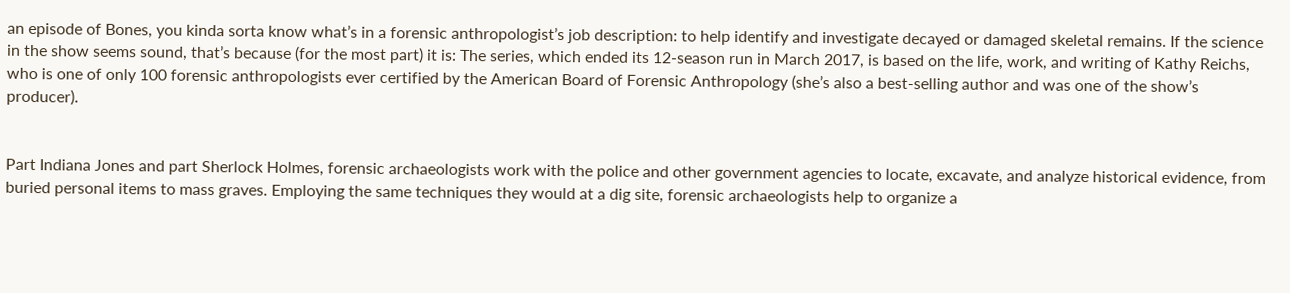an episode of Bones, you kinda sorta know what’s in a forensic anthropologist’s job description: to help identify and investigate decayed or damaged skeletal remains. If the science in the show seems sound, that’s because (for the most part) it is: The series, which ended its 12-season run in March 2017, is based on the life, work, and writing of Kathy Reichs, who is one of only 100 forensic anthropologists ever certified by the American Board of Forensic Anthropology (she’s also a best-selling author and was one of the show’s producer).


Part Indiana Jones and part Sherlock Holmes, forensic archaeologists work with the police and other government agencies to locate, excavate, and analyze historical evidence, from buried personal items to mass graves. Employing the same techniques they would at a dig site, forensic archaeologists help to organize a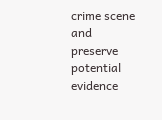crime scene and preserve potential evidence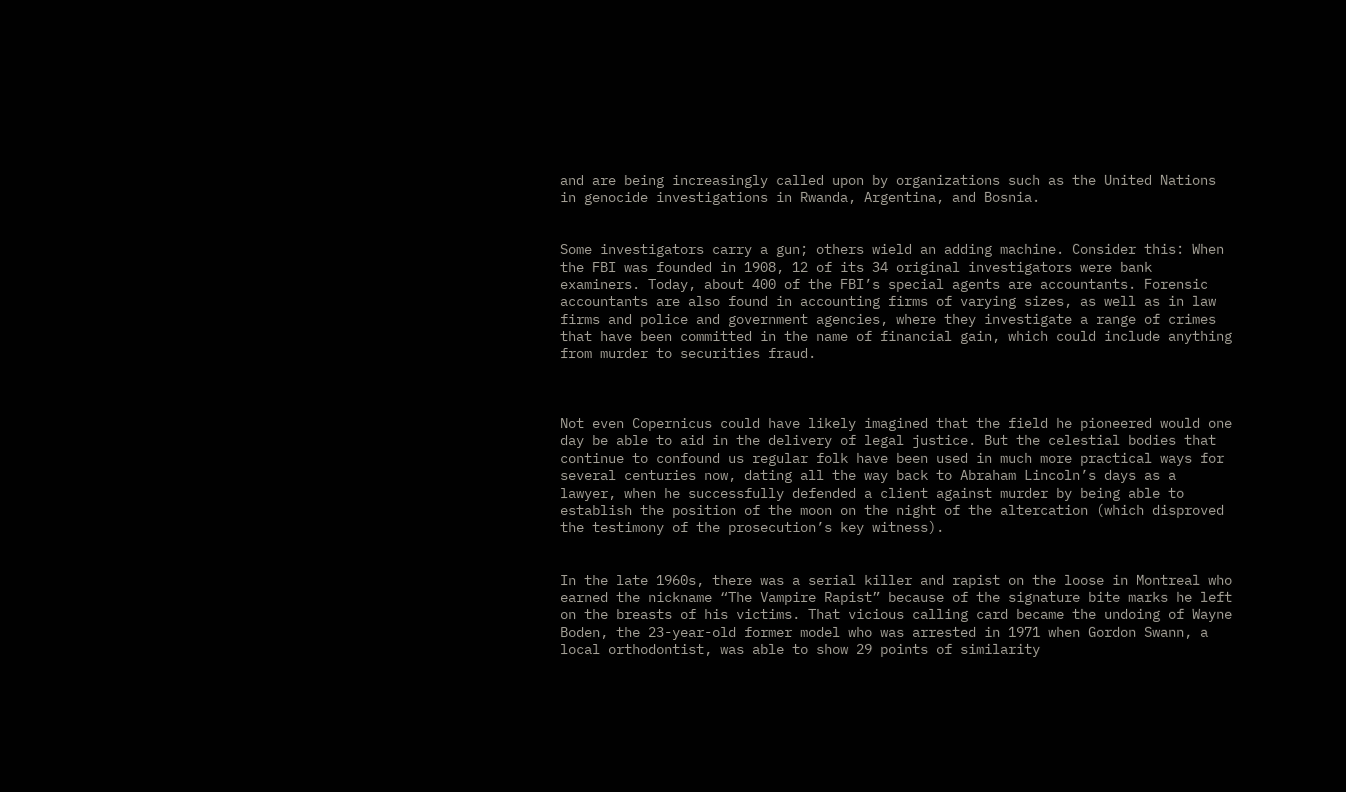and are being increasingly called upon by organizations such as the United Nations in genocide investigations in Rwanda, Argentina, and Bosnia.


Some investigators carry a gun; others wield an adding machine. Consider this: When the FBI was founded in 1908, 12 of its 34 original investigators were bank examiners. Today, about 400 of the FBI’s special agents are accountants. Forensic accountants are also found in accounting firms of varying sizes, as well as in law firms and police and government agencies, where they investigate a range of crimes that have been committed in the name of financial gain, which could include anything from murder to securities fraud.



Not even Copernicus could have likely imagined that the field he pioneered would one day be able to aid in the delivery of legal justice. But the celestial bodies that continue to confound us regular folk have been used in much more practical ways for several centuries now, dating all the way back to Abraham Lincoln’s days as a lawyer, when he successfully defended a client against murder by being able to establish the position of the moon on the night of the altercation (which disproved the testimony of the prosecution’s key witness).


In the late 1960s, there was a serial killer and rapist on the loose in Montreal who earned the nickname “The Vampire Rapist” because of the signature bite marks he left on the breasts of his victims. That vicious calling card became the undoing of Wayne Boden, the 23-year-old former model who was arrested in 1971 when Gordon Swann, a local orthodontist, was able to show 29 points of similarity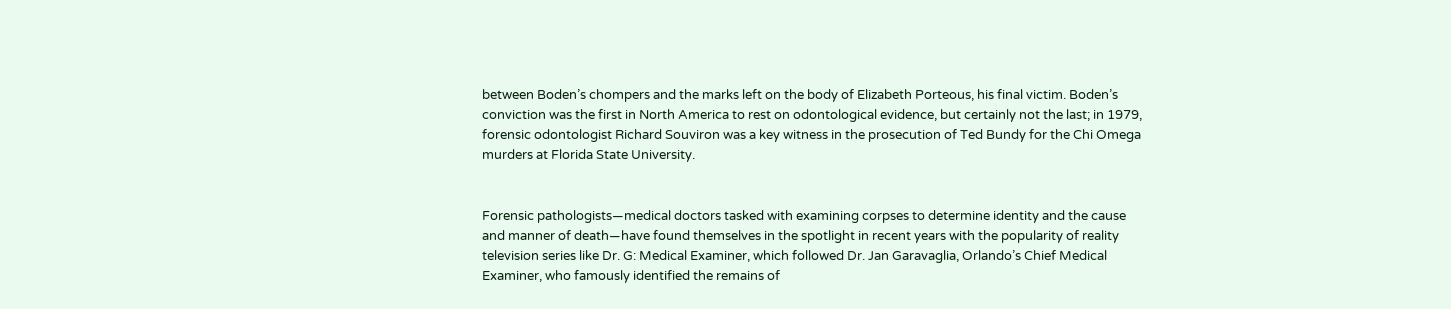between Boden’s chompers and the marks left on the body of Elizabeth Porteous, his final victim. Boden’s conviction was the first in North America to rest on odontological evidence, but certainly not the last; in 1979, forensic odontologist Richard Souviron was a key witness in the prosecution of Ted Bundy for the Chi Omega murders at Florida State University.


Forensic pathologists—medical doctors tasked with examining corpses to determine identity and the cause and manner of death—have found themselves in the spotlight in recent years with the popularity of reality television series like Dr. G: Medical Examiner, which followed Dr. Jan Garavaglia, Orlando’s Chief Medical Examiner, who famously identified the remains of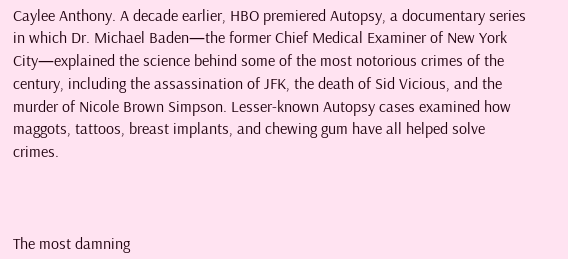Caylee Anthony. A decade earlier, HBO premiered Autopsy, a documentary series in which Dr. Michael Baden—the former Chief Medical Examiner of New York City—explained the science behind some of the most notorious crimes of the century, including the assassination of JFK, the death of Sid Vicious, and the murder of Nicole Brown Simpson. Lesser-known Autopsy cases examined how maggots, tattoos, breast implants, and chewing gum have all helped solve crimes.



The most damning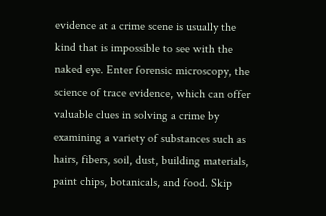evidence at a crime scene is usually the kind that is impossible to see with the naked eye. Enter forensic microscopy, the science of trace evidence, which can offer valuable clues in solving a crime by examining a variety of substances such as hairs, fibers, soil, dust, building materials, paint chips, botanicals, and food. Skip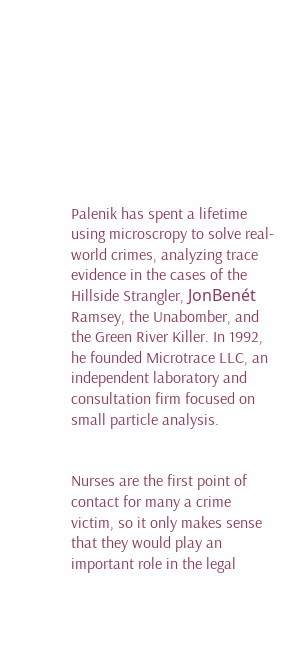Palenik has spent a lifetime using microscropy to solve real-world crimes, analyzing trace evidence in the cases of the Hillside Strangler, JonBenét Ramsey, the Unabomber, and the Green River Killer. In 1992, he founded Microtrace LLC, an independent laboratory and consultation firm focused on small particle analysis.


Nurses are the first point of contact for many a crime victim, so it only makes sense that they would play an important role in the legal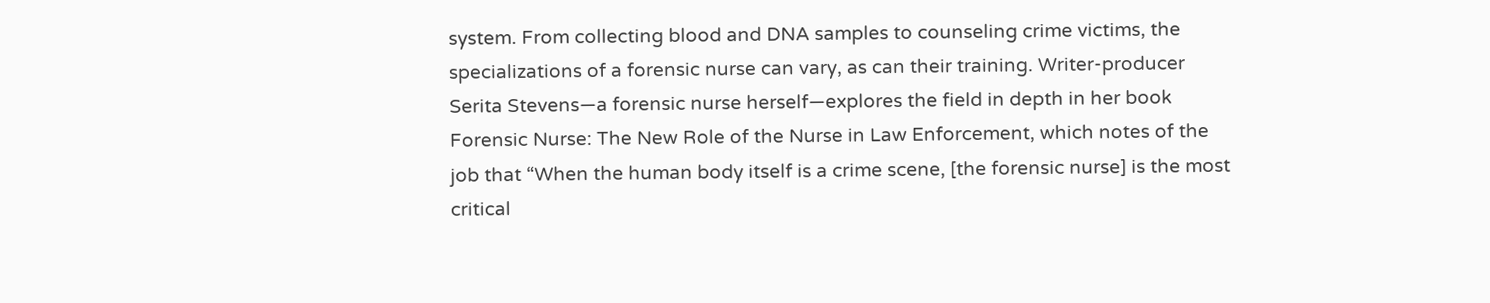system. From collecting blood and DNA samples to counseling crime victims, the specializations of a forensic nurse can vary, as can their training. Writer-producer Serita Stevens—a forensic nurse herself—explores the field in depth in her book Forensic Nurse: The New Role of the Nurse in Law Enforcement, which notes of the job that “When the human body itself is a crime scene, [the forensic nurse] is the most critical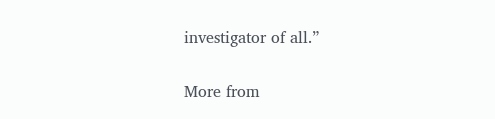investigator of all.”


More from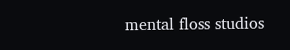mental floss studios